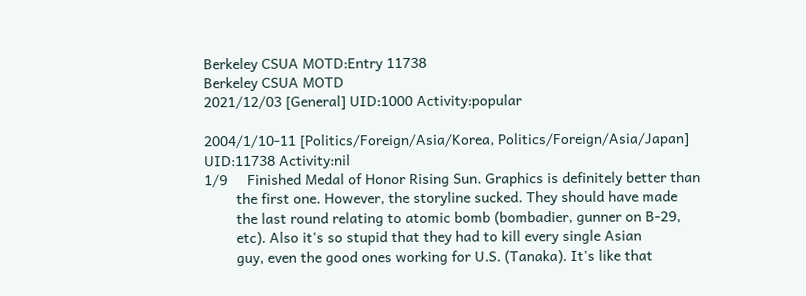Berkeley CSUA MOTD:Entry 11738
Berkeley CSUA MOTD
2021/12/03 [General] UID:1000 Activity:popular

2004/1/10-11 [Politics/Foreign/Asia/Korea, Politics/Foreign/Asia/Japan] UID:11738 Activity:nil
1/9     Finished Medal of Honor Rising Sun. Graphics is definitely better than
        the first one. However, the storyline sucked. They should have made
        the last round relating to atomic bomb (bombadier, gunner on B-29,
        etc). Also it's so stupid that they had to kill every single Asian
        guy, even the good ones working for U.S. (Tanaka). It's like that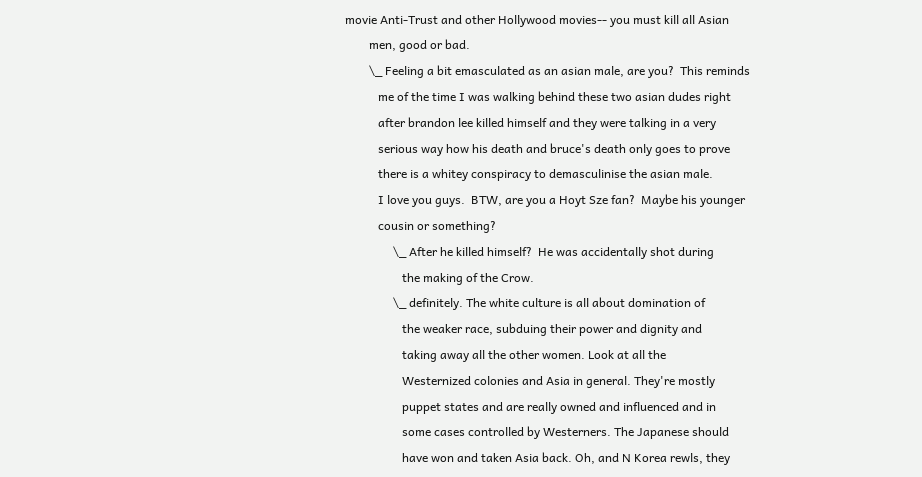movie Anti-Trust and other Hollywood movies-- you must kill all Asian
        men, good or bad.
        \_ Feeling a bit emasculated as an asian male, are you?  This reminds
           me of the time I was walking behind these two asian dudes right
           after brandon lee killed himself and they were talking in a very
           serious way how his death and bruce's death only goes to prove
           there is a whitey conspiracy to demasculinise the asian male.
           I love you guys.  BTW, are you a Hoyt Sze fan?  Maybe his younger
           cousin or something?
                \_ After he killed himself?  He was accidentally shot during
                   the making of the Crow.
                \_ definitely. The white culture is all about domination of
                   the weaker race, subduing their power and dignity and
                   taking away all the other women. Look at all the
                   Westernized colonies and Asia in general. They're mostly
                   puppet states and are really owned and influenced and in
                   some cases controlled by Westerners. The Japanese should
                   have won and taken Asia back. Oh, and N Korea rewls, they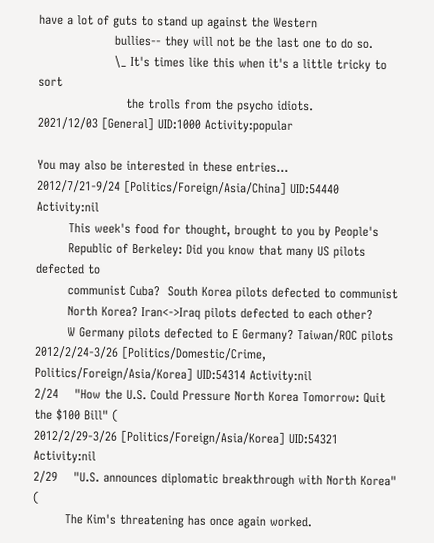have a lot of guts to stand up against the Western
                   bullies-- they will not be the last one to do so.
                   \_ It's times like this when it's a little tricky to sort
                      the trolls from the psycho idiots.
2021/12/03 [General] UID:1000 Activity:popular

You may also be interested in these entries...
2012/7/21-9/24 [Politics/Foreign/Asia/China] UID:54440 Activity:nil
        This week's food for thought, brought to you by People's
        Republic of Berkeley: Did you know that many US pilots defected to
        communist Cuba?  South Korea pilots defected to communist
        North Korea? Iran<->Iraq pilots defected to each other?
        W Germany pilots defected to E Germany? Taiwan/ROC pilots
2012/2/24-3/26 [Politics/Domestic/Crime, Politics/Foreign/Asia/Korea] UID:54314 Activity:nil
2/24    "How the U.S. Could Pressure North Korea Tomorrow: Quit the $100 Bill" (
2012/2/29-3/26 [Politics/Foreign/Asia/Korea] UID:54321 Activity:nil
2/29    "U.S. announces diplomatic breakthrough with North Korea" (
        The Kim's threatening has once again worked.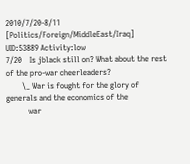2010/7/20-8/11 [Politics/Foreign/MiddleEast/Iraq] UID:53889 Activity:low
7/20    Is jblack still on? What about the rest of the pro-war cheerleaders?
        \_ War is fought for the glory of generals and the economics of the
           war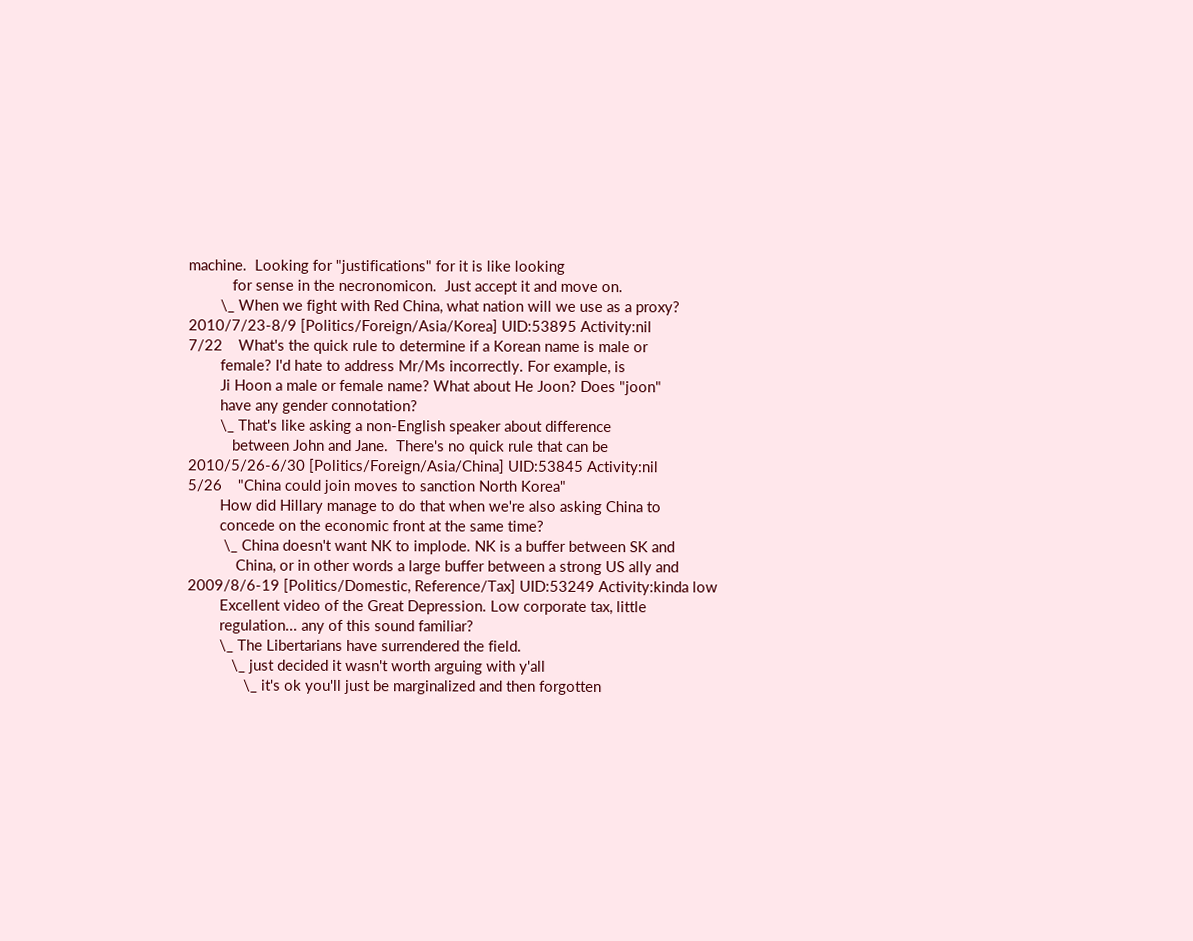machine.  Looking for "justifications" for it is like looking
           for sense in the necronomicon.  Just accept it and move on.
        \_ When we fight with Red China, what nation will we use as a proxy?
2010/7/23-8/9 [Politics/Foreign/Asia/Korea] UID:53895 Activity:nil
7/22    What's the quick rule to determine if a Korean name is male or
        female? I'd hate to address Mr/Ms incorrectly. For example, is
        Ji Hoon a male or female name? What about He Joon? Does "joon"
        have any gender connotation?
        \_ That's like asking a non-English speaker about difference
           between John and Jane.  There's no quick rule that can be
2010/5/26-6/30 [Politics/Foreign/Asia/China] UID:53845 Activity:nil
5/26    "China could join moves to sanction North Korea"
        How did Hillary manage to do that when we're also asking China to
        concede on the economic front at the same time?
         \_ China doesn't want NK to implode. NK is a buffer between SK and
            China, or in other words a large buffer between a strong US ally and
2009/8/6-19 [Politics/Domestic, Reference/Tax] UID:53249 Activity:kinda low
        Excellent video of the Great Depression. Low corporate tax, little
        regulation... any of this sound familiar?
        \_ The Libertarians have surrendered the field.
           \_ just decided it wasn't worth arguing with y'all
              \_ it's ok you'll just be marginalized and then forgotten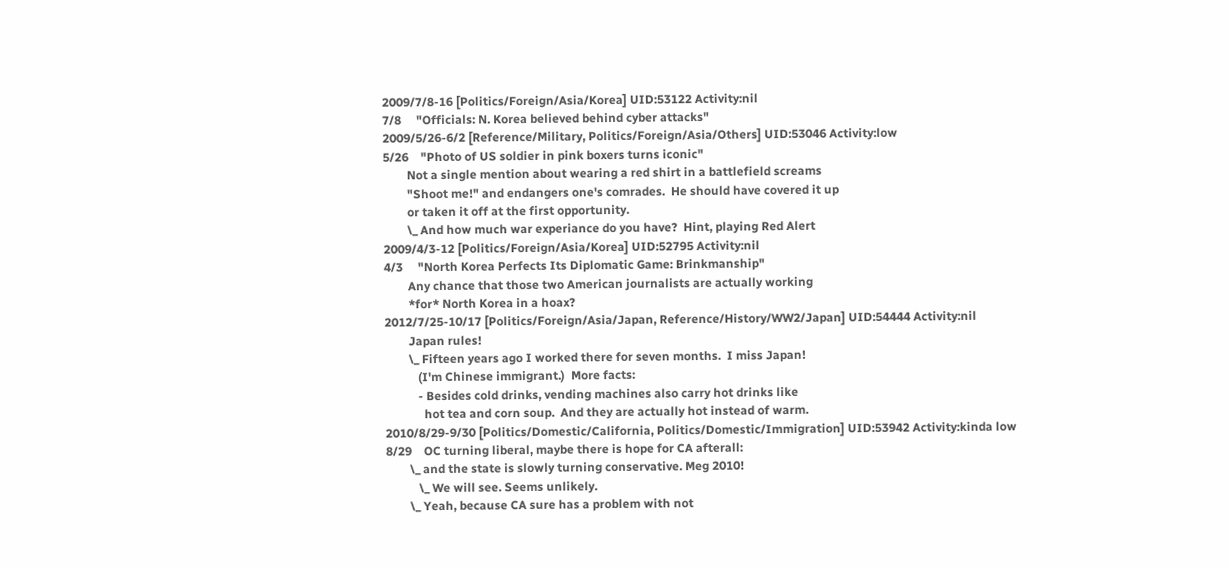2009/7/8-16 [Politics/Foreign/Asia/Korea] UID:53122 Activity:nil
7/8     "Officials: N. Korea believed behind cyber attacks"
2009/5/26-6/2 [Reference/Military, Politics/Foreign/Asia/Others] UID:53046 Activity:low
5/26    "Photo of US soldier in pink boxers turns iconic"
        Not a single mention about wearing a red shirt in a battlefield screams
        "Shoot me!" and endangers one's comrades.  He should have covered it up
        or taken it off at the first opportunity.
        \_ And how much war experiance do you have?  Hint, playing Red Alert
2009/4/3-12 [Politics/Foreign/Asia/Korea] UID:52795 Activity:nil
4/3     "North Korea Perfects Its Diplomatic Game: Brinkmanship"
        Any chance that those two American journalists are actually working
        *for* North Korea in a hoax?
2012/7/25-10/17 [Politics/Foreign/Asia/Japan, Reference/History/WW2/Japan] UID:54444 Activity:nil
        Japan rules!
        \_ Fifteen years ago I worked there for seven months.  I miss Japan!
           (I'm Chinese immigrant.)  More facts:
           - Besides cold drinks, vending machines also carry hot drinks like
             hot tea and corn soup.  And they are actually hot instead of warm.
2010/8/29-9/30 [Politics/Domestic/California, Politics/Domestic/Immigration] UID:53942 Activity:kinda low
8/29    OC turning liberal, maybe there is hope for CA afterall:
        \_ and the state is slowly turning conservative. Meg 2010!
           \_ We will see. Seems unlikely.
        \_ Yeah, because CA sure has a problem with not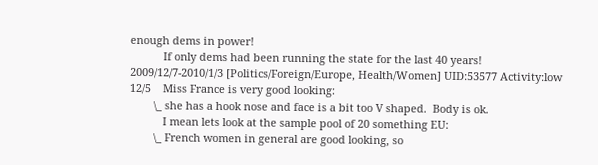enough dems in power!
           If only dems had been running the state for the last 40 years!
2009/12/7-2010/1/3 [Politics/Foreign/Europe, Health/Women] UID:53577 Activity:low
12/5    Miss France is very good looking:
        \_ she has a hook nose and face is a bit too V shaped.  Body is ok.
           I mean lets look at the sample pool of 20 something EU:
        \_ French women in general are good looking, so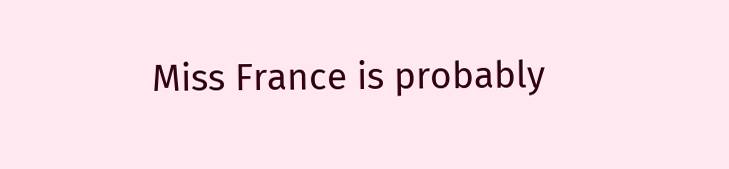Miss France is probably